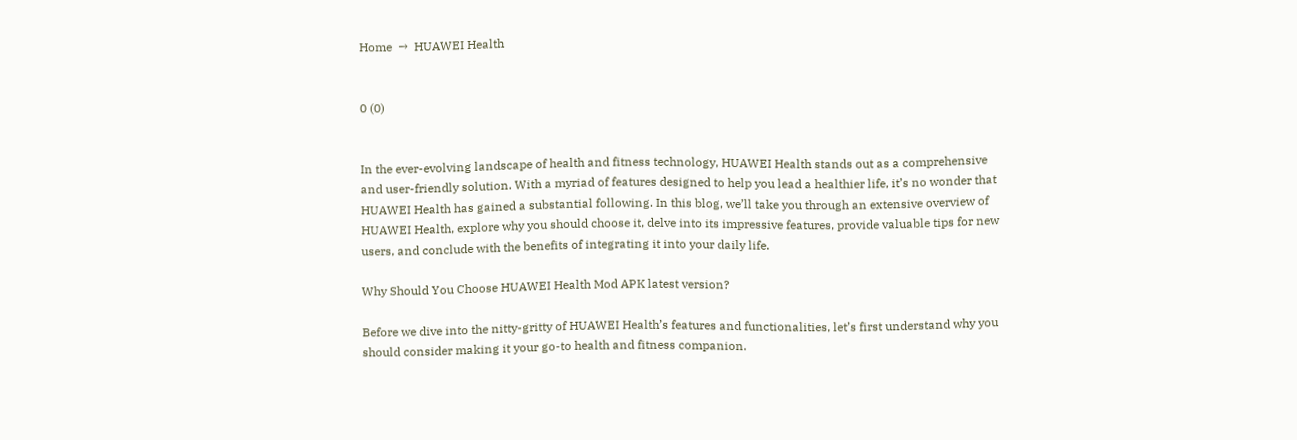Home  →  HUAWEI Health


0 (0)


In the ever-evolving landscape of health and fitness technology, HUAWEI Health stands out as a comprehensive and user-friendly solution. With a myriad of features designed to help you lead a healthier life, it’s no wonder that HUAWEI Health has gained a substantial following. In this blog, we’ll take you through an extensive overview of HUAWEI Health, explore why you should choose it, delve into its impressive features, provide valuable tips for new users, and conclude with the benefits of integrating it into your daily life.

Why Should You Choose HUAWEI Health Mod APK latest version?

Before we dive into the nitty-gritty of HUAWEI Health’s features and functionalities, let’s first understand why you should consider making it your go-to health and fitness companion.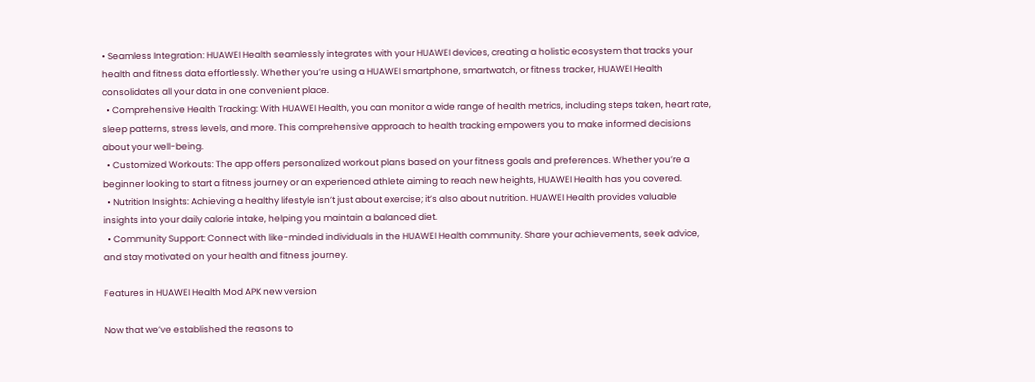• Seamless Integration: HUAWEI Health seamlessly integrates with your HUAWEI devices, creating a holistic ecosystem that tracks your health and fitness data effortlessly. Whether you’re using a HUAWEI smartphone, smartwatch, or fitness tracker, HUAWEI Health consolidates all your data in one convenient place.
  • Comprehensive Health Tracking: With HUAWEI Health, you can monitor a wide range of health metrics, including steps taken, heart rate, sleep patterns, stress levels, and more. This comprehensive approach to health tracking empowers you to make informed decisions about your well-being.
  • Customized Workouts: The app offers personalized workout plans based on your fitness goals and preferences. Whether you’re a beginner looking to start a fitness journey or an experienced athlete aiming to reach new heights, HUAWEI Health has you covered.
  • Nutrition Insights: Achieving a healthy lifestyle isn’t just about exercise; it’s also about nutrition. HUAWEI Health provides valuable insights into your daily calorie intake, helping you maintain a balanced diet.
  • Community Support: Connect with like-minded individuals in the HUAWEI Health community. Share your achievements, seek advice, and stay motivated on your health and fitness journey.

Features in HUAWEI Health Mod APK new version

Now that we’ve established the reasons to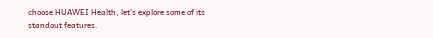choose HUAWEI Health, let’s explore some of its standout features.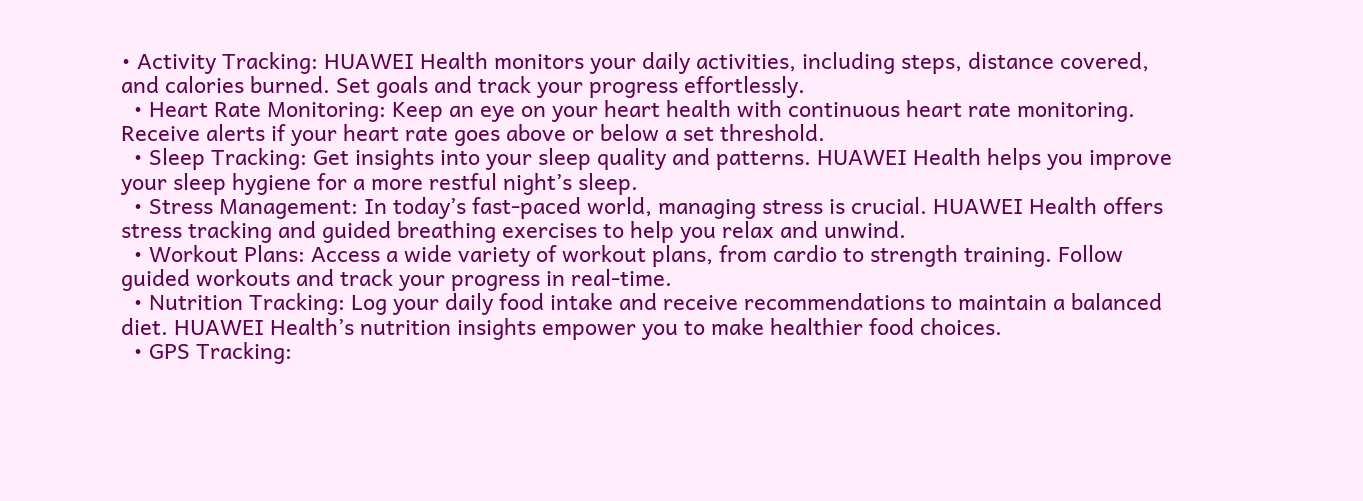• Activity Tracking: HUAWEI Health monitors your daily activities, including steps, distance covered, and calories burned. Set goals and track your progress effortlessly.
  • Heart Rate Monitoring: Keep an eye on your heart health with continuous heart rate monitoring. Receive alerts if your heart rate goes above or below a set threshold.
  • Sleep Tracking: Get insights into your sleep quality and patterns. HUAWEI Health helps you improve your sleep hygiene for a more restful night’s sleep.
  • Stress Management: In today’s fast-paced world, managing stress is crucial. HUAWEI Health offers stress tracking and guided breathing exercises to help you relax and unwind.
  • Workout Plans: Access a wide variety of workout plans, from cardio to strength training. Follow guided workouts and track your progress in real-time.
  • Nutrition Tracking: Log your daily food intake and receive recommendations to maintain a balanced diet. HUAWEI Health’s nutrition insights empower you to make healthier food choices.
  • GPS Tracking: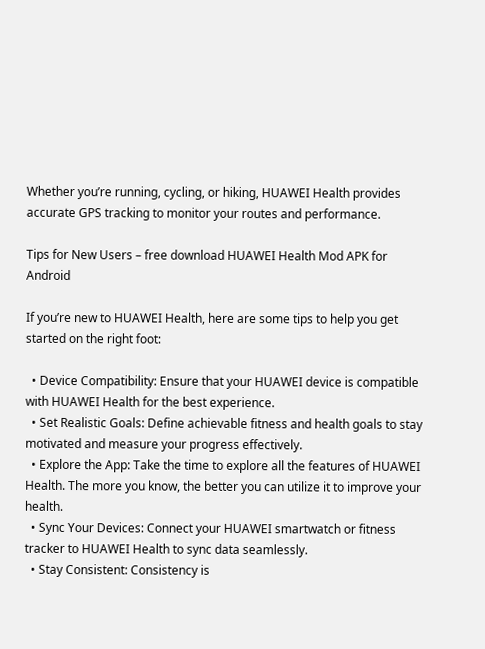Whether you’re running, cycling, or hiking, HUAWEI Health provides accurate GPS tracking to monitor your routes and performance.

Tips for New Users – free download HUAWEI Health Mod APK for Android

If you’re new to HUAWEI Health, here are some tips to help you get started on the right foot:

  • Device Compatibility: Ensure that your HUAWEI device is compatible with HUAWEI Health for the best experience.
  • Set Realistic Goals: Define achievable fitness and health goals to stay motivated and measure your progress effectively.
  • Explore the App: Take the time to explore all the features of HUAWEI Health. The more you know, the better you can utilize it to improve your health.
  • Sync Your Devices: Connect your HUAWEI smartwatch or fitness tracker to HUAWEI Health to sync data seamlessly.
  • Stay Consistent: Consistency is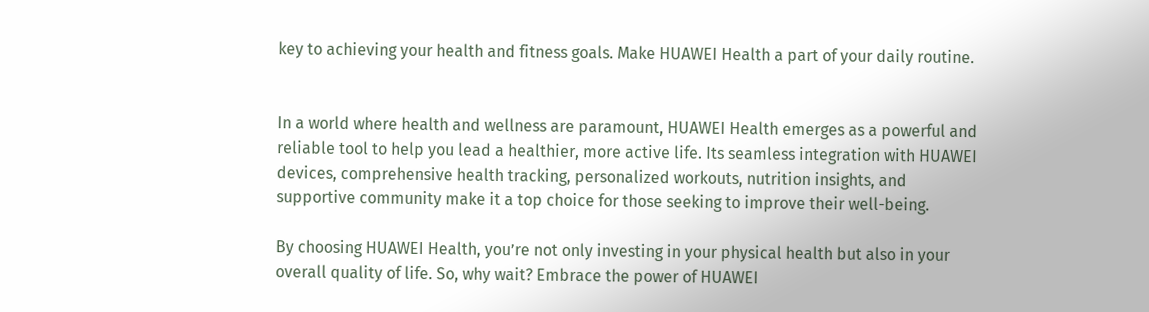key to achieving your health and fitness goals. Make HUAWEI Health a part of your daily routine.


In a world where health and wellness are paramount, HUAWEI Health emerges as a powerful and reliable tool to help you lead a healthier, more active life. Its seamless integration with HUAWEI devices, comprehensive health tracking, personalized workouts, nutrition insights, and supportive community make it a top choice for those seeking to improve their well-being.

By choosing HUAWEI Health, you’re not only investing in your physical health but also in your overall quality of life. So, why wait? Embrace the power of HUAWEI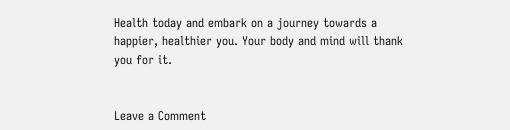Health today and embark on a journey towards a happier, healthier you. Your body and mind will thank you for it.


Leave a Comment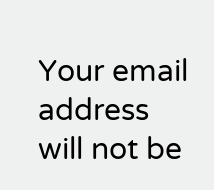Your email address will not be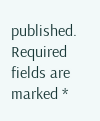published. Required fields are marked *